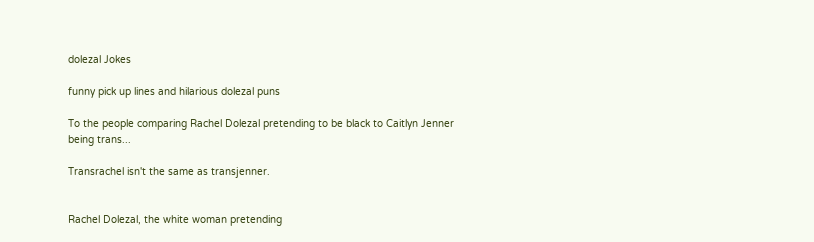dolezal Jokes

funny pick up lines and hilarious dolezal puns

To the people comparing Rachel Dolezal pretending to be black to Caitlyn Jenner being trans...

Transrachel isn't the same as transjenner.


Rachel Dolezal, the white woman pretending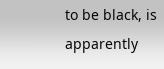to be black, is apparently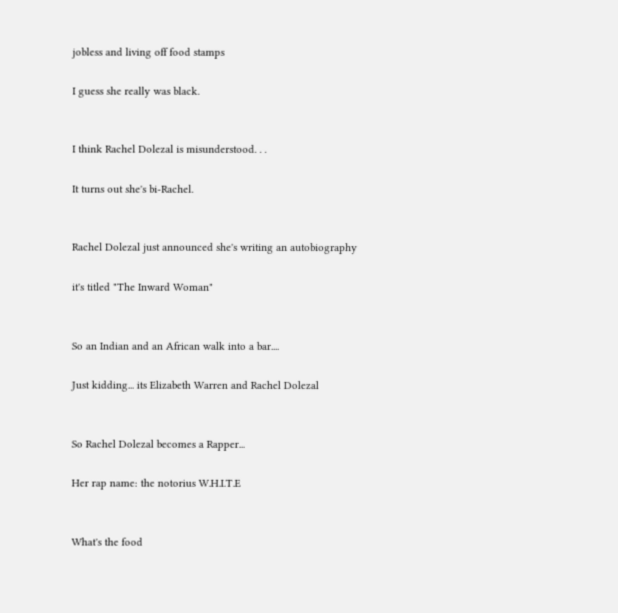jobless and living off food stamps

I guess she really was black.


I think Rachel Dolezal is misunderstood. . .

It turns out she's bi-Rachel.


Rachel Dolezal just announced she's writing an autobiography

it's titled "The Inward Woman"


So an Indian and an African walk into a bar....

Just kidding... its Elizabeth Warren and Rachel Dolezal


So Rachel Dolezal becomes a Rapper...

Her rap name: the notorius W.H.I.T.E


What's the food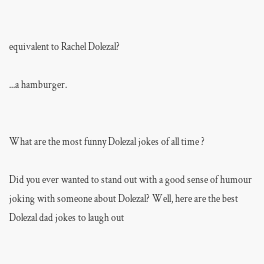equivalent to Rachel Dolezal?

...a hamburger.


What are the most funny Dolezal jokes of all time ?

Did you ever wanted to stand out with a good sense of humour joking with someone about Dolezal? Well, here are the best Dolezal dad jokes to laugh out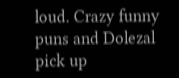loud. Crazy funny puns and Dolezal pick up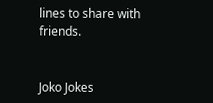lines to share with friends.


Joko Jokes